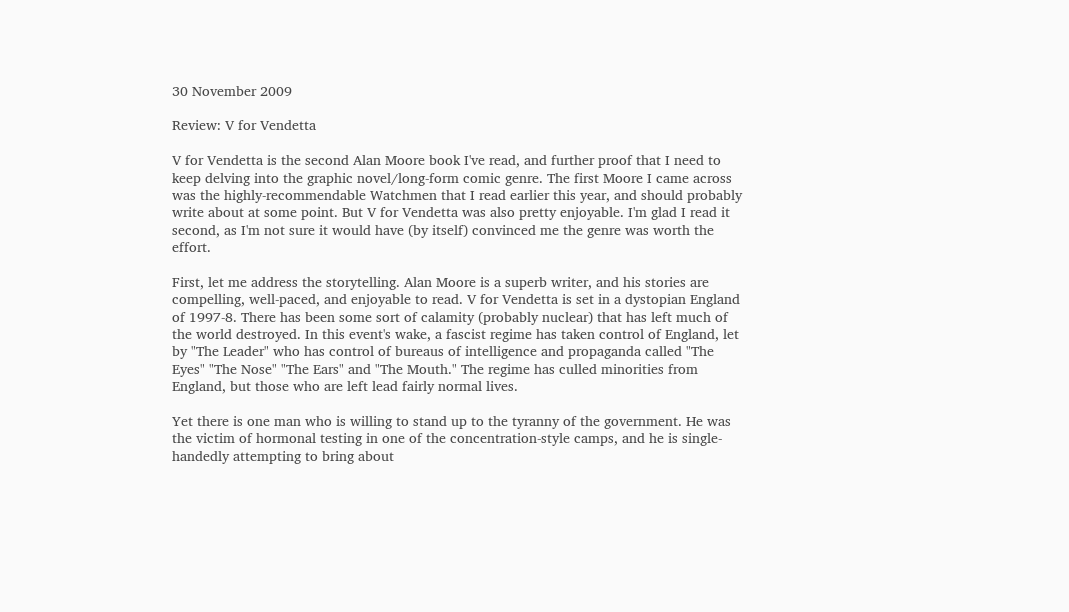30 November 2009

Review: V for Vendetta

V for Vendetta is the second Alan Moore book I've read, and further proof that I need to keep delving into the graphic novel/long-form comic genre. The first Moore I came across was the highly-recommendable Watchmen that I read earlier this year, and should probably write about at some point. But V for Vendetta was also pretty enjoyable. I'm glad I read it second, as I'm not sure it would have (by itself) convinced me the genre was worth the effort.

First, let me address the storytelling. Alan Moore is a superb writer, and his stories are compelling, well-paced, and enjoyable to read. V for Vendetta is set in a dystopian England of 1997-8. There has been some sort of calamity (probably nuclear) that has left much of the world destroyed. In this event's wake, a fascist regime has taken control of England, let by "The Leader" who has control of bureaus of intelligence and propaganda called "The Eyes" "The Nose" "The Ears" and "The Mouth." The regime has culled minorities from England, but those who are left lead fairly normal lives.

Yet there is one man who is willing to stand up to the tyranny of the government. He was the victim of hormonal testing in one of the concentration-style camps, and he is single-handedly attempting to bring about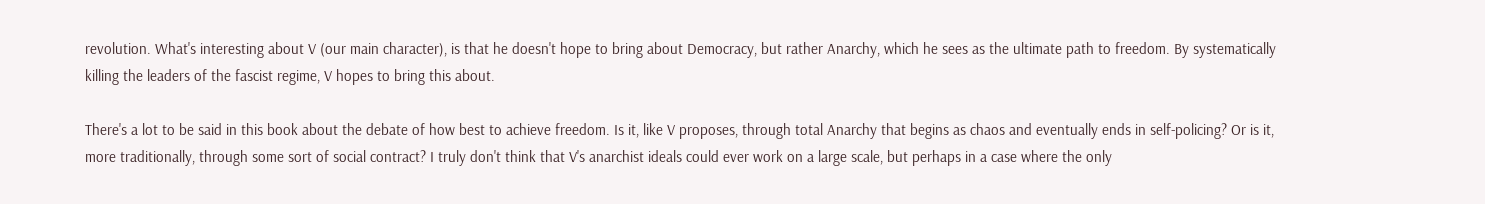revolution. What's interesting about V (our main character), is that he doesn't hope to bring about Democracy, but rather Anarchy, which he sees as the ultimate path to freedom. By systematically killing the leaders of the fascist regime, V hopes to bring this about.

There's a lot to be said in this book about the debate of how best to achieve freedom. Is it, like V proposes, through total Anarchy that begins as chaos and eventually ends in self-policing? Or is it, more traditionally, through some sort of social contract? I truly don't think that V's anarchist ideals could ever work on a large scale, but perhaps in a case where the only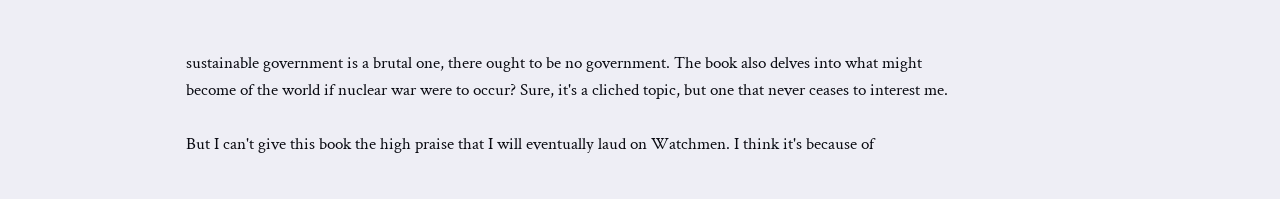sustainable government is a brutal one, there ought to be no government. The book also delves into what might become of the world if nuclear war were to occur? Sure, it's a cliched topic, but one that never ceases to interest me.

But I can't give this book the high praise that I will eventually laud on Watchmen. I think it's because of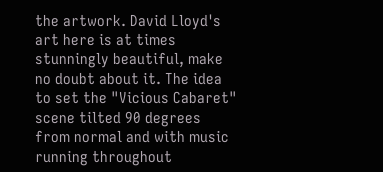the artwork. David Lloyd's art here is at times stunningly beautiful, make no doubt about it. The idea to set the "Vicious Cabaret" scene tilted 90 degrees from normal and with music running throughout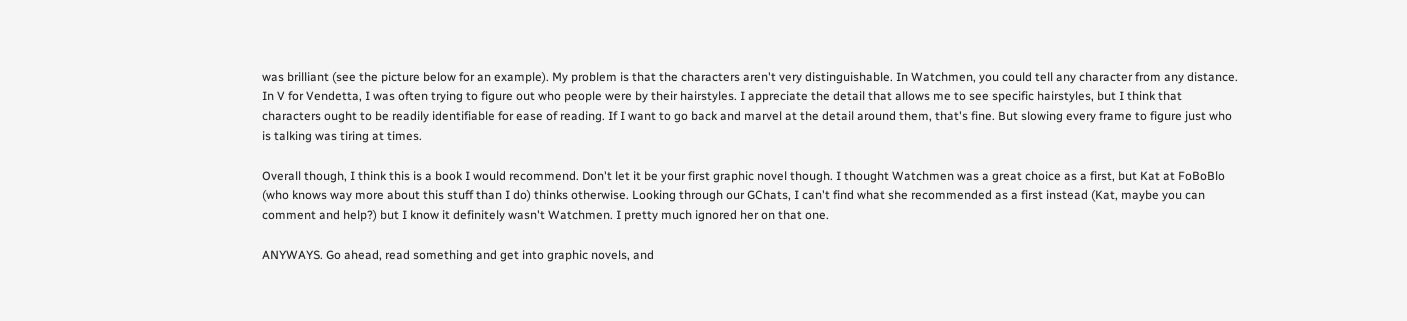was brilliant (see the picture below for an example). My problem is that the characters aren't very distinguishable. In Watchmen, you could tell any character from any distance. In V for Vendetta, I was often trying to figure out who people were by their hairstyles. I appreciate the detail that allows me to see specific hairstyles, but I think that characters ought to be readily identifiable for ease of reading. If I want to go back and marvel at the detail around them, that's fine. But slowing every frame to figure just who is talking was tiring at times.

Overall though, I think this is a book I would recommend. Don't let it be your first graphic novel though. I thought Watchmen was a great choice as a first, but Kat at FoBoBlo (who knows way more about this stuff than I do) thinks otherwise. Looking through our GChats, I can't find what she recommended as a first instead (Kat, maybe you can comment and help?) but I know it definitely wasn't Watchmen. I pretty much ignored her on that one.

ANYWAYS. Go ahead, read something and get into graphic novels, and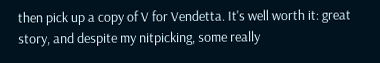then pick up a copy of V for Vendetta. It's well worth it: great story, and despite my nitpicking, some really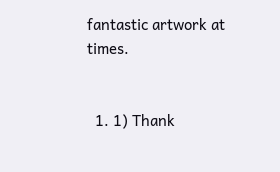fantastic artwork at times.


  1. 1) Thank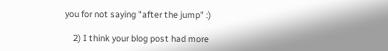you for not saying "after the jump" :)

    2) I think your blog post had more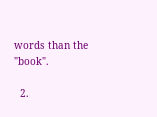words than the "book".

  2.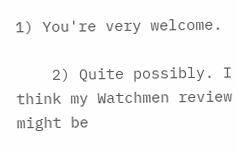1) You're very welcome.

    2) Quite possibly. I think my Watchmen review might be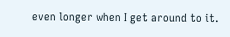even longer when I get around to it.